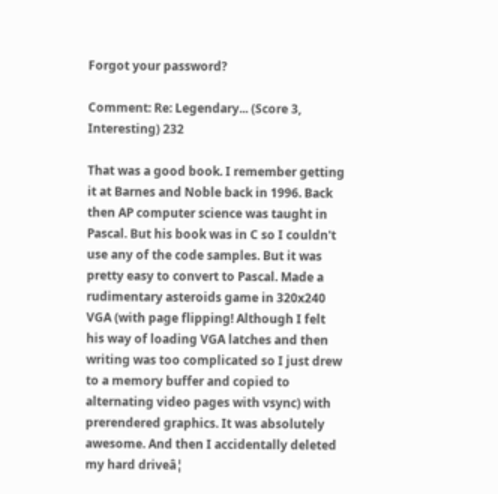Forgot your password?

Comment: Re: Legendary... (Score 3, Interesting) 232

That was a good book. I remember getting it at Barnes and Noble back in 1996. Back then AP computer science was taught in Pascal. But his book was in C so I couldn't use any of the code samples. But it was pretty easy to convert to Pascal. Made a rudimentary asteroids game in 320x240 VGA (with page flipping! Although I felt his way of loading VGA latches and then writing was too complicated so I just drew to a memory buffer and copied to alternating video pages with vsync) with prerendered graphics. It was absolutely awesome. And then I accidentally deleted my hard driveâ¦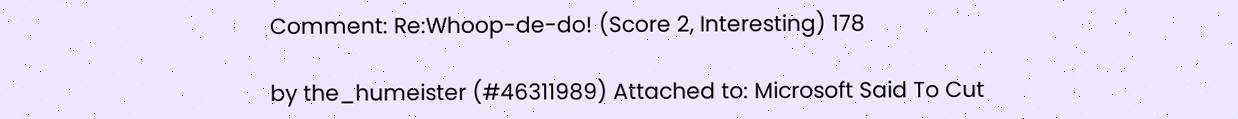Comment: Re:Whoop-de-do! (Score 2, Interesting) 178

by the_humeister (#46311989) Attached to: Microsoft Said To Cut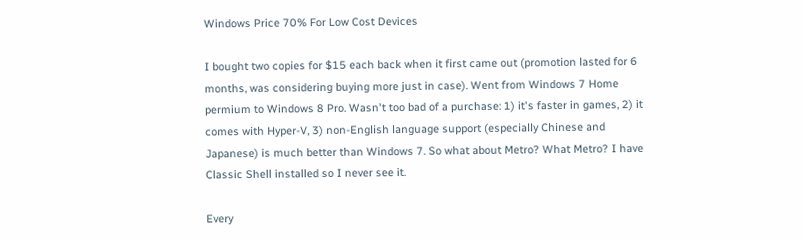Windows Price 70% For Low Cost Devices

I bought two copies for $15 each back when it first came out (promotion lasted for 6 months, was considering buying more just in case). Went from Windows 7 Home permium to Windows 8 Pro. Wasn't too bad of a purchase: 1) it's faster in games, 2) it comes with Hyper-V, 3) non-English language support (especially Chinese and Japanese) is much better than Windows 7. So what about Metro? What Metro? I have Classic Shell installed so I never see it.

Every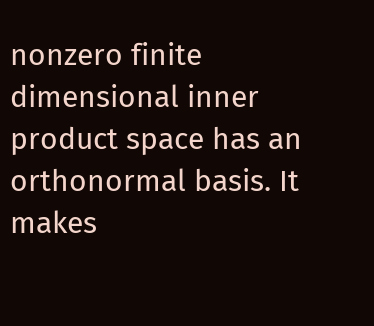nonzero finite dimensional inner product space has an orthonormal basis. It makes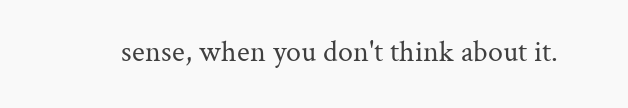sense, when you don't think about it.